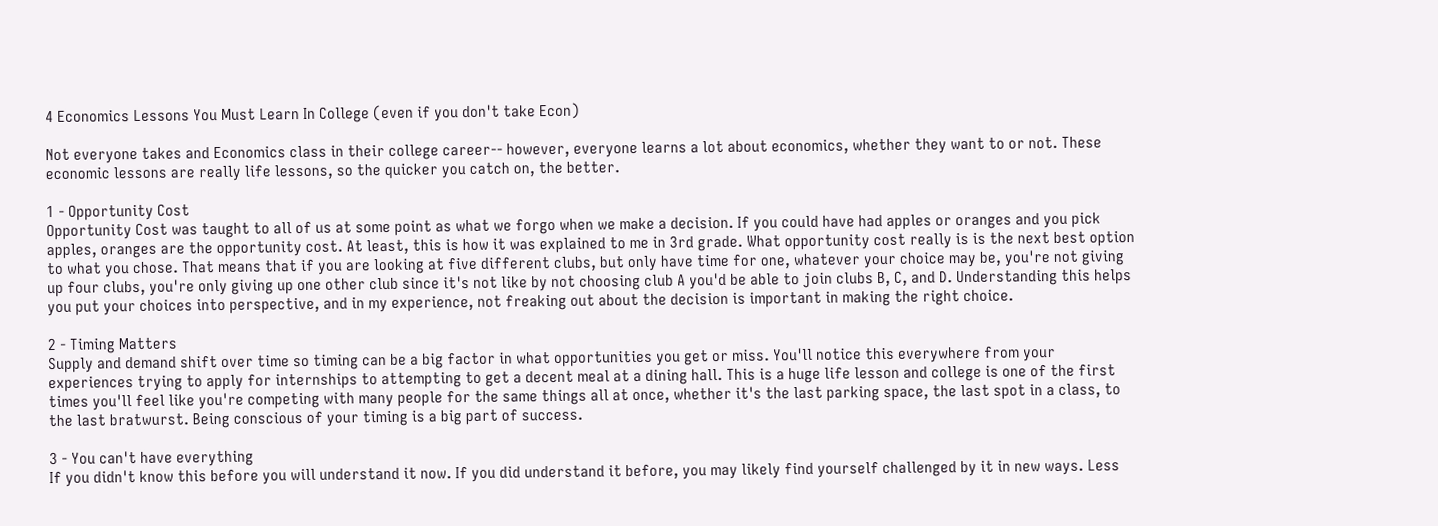4 Economics Lessons You Must Learn In College (even if you don't take Econ)

Not everyone takes and Economics class in their college career-- however, everyone learns a lot about economics, whether they want to or not. These economic lessons are really life lessons, so the quicker you catch on, the better.

1 - Opportunity Cost
Opportunity Cost was taught to all of us at some point as what we forgo when we make a decision. If you could have had apples or oranges and you pick apples, oranges are the opportunity cost. At least, this is how it was explained to me in 3rd grade. What opportunity cost really is is the next best option to what you chose. That means that if you are looking at five different clubs, but only have time for one, whatever your choice may be, you're not giving up four clubs, you're only giving up one other club since it's not like by not choosing club A you'd be able to join clubs B, C, and D. Understanding this helps you put your choices into perspective, and in my experience, not freaking out about the decision is important in making the right choice.

2 - Timing Matters
Supply and demand shift over time so timing can be a big factor in what opportunities you get or miss. You'll notice this everywhere from your experiences trying to apply for internships to attempting to get a decent meal at a dining hall. This is a huge life lesson and college is one of the first times you'll feel like you're competing with many people for the same things all at once, whether it's the last parking space, the last spot in a class, to the last bratwurst. Being conscious of your timing is a big part of success.

3 - You can't have everything
If you didn't know this before you will understand it now. If you did understand it before, you may likely find yourself challenged by it in new ways. Less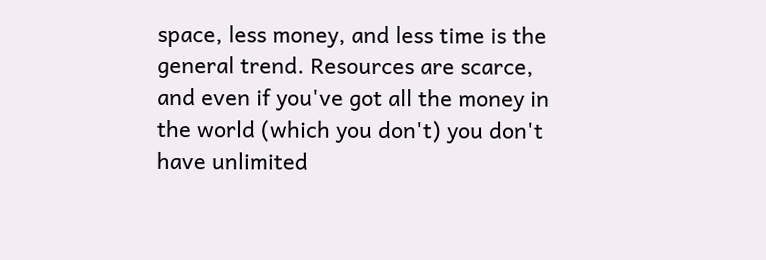space, less money, and less time is the general trend. Resources are scarce, and even if you've got all the money in the world (which you don't) you don't have unlimited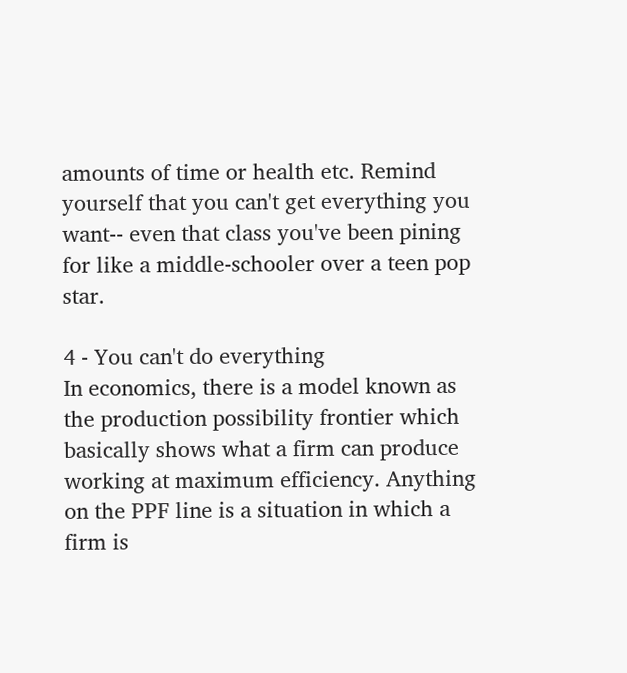amounts of time or health etc. Remind yourself that you can't get everything you want-- even that class you've been pining for like a middle-schooler over a teen pop star.

4 - You can't do everything
In economics, there is a model known as the production possibility frontier which basically shows what a firm can produce working at maximum efficiency. Anything on the PPF line is a situation in which a firm is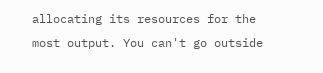allocating its resources for the most output. You can't go outside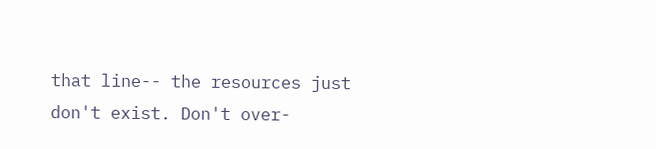that line-- the resources just don't exist. Don't over-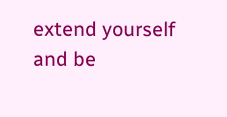extend yourself and be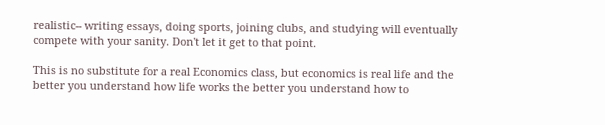realistic-- writing essays, doing sports, joining clubs, and studying will eventually compete with your sanity. Don't let it get to that point.

This is no substitute for a real Economics class, but economics is real life and the better you understand how life works the better you understand how to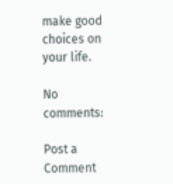make good choices on your life.

No comments:

Post a Comment